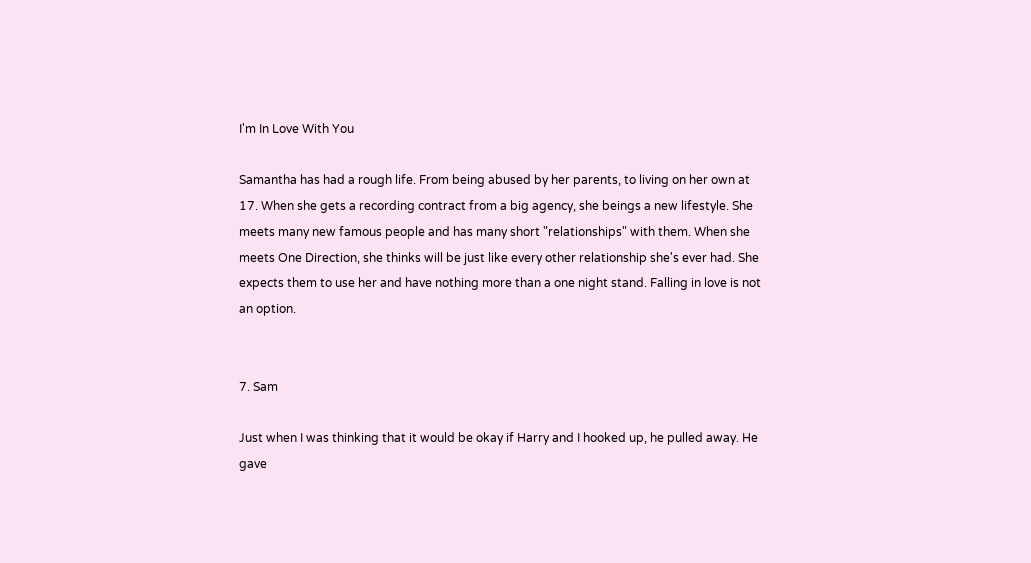I'm In Love With You

Samantha has had a rough life. From being abused by her parents, to living on her own at 17. When she gets a recording contract from a big agency, she beings a new lifestyle. She meets many new famous people and has many short "relationships" with them. When she meets One Direction, she thinks will be just like every other relationship she's ever had. She expects them to use her and have nothing more than a one night stand. Falling in love is not an option.


7. Sam

Just when I was thinking that it would be okay if Harry and I hooked up, he pulled away. He gave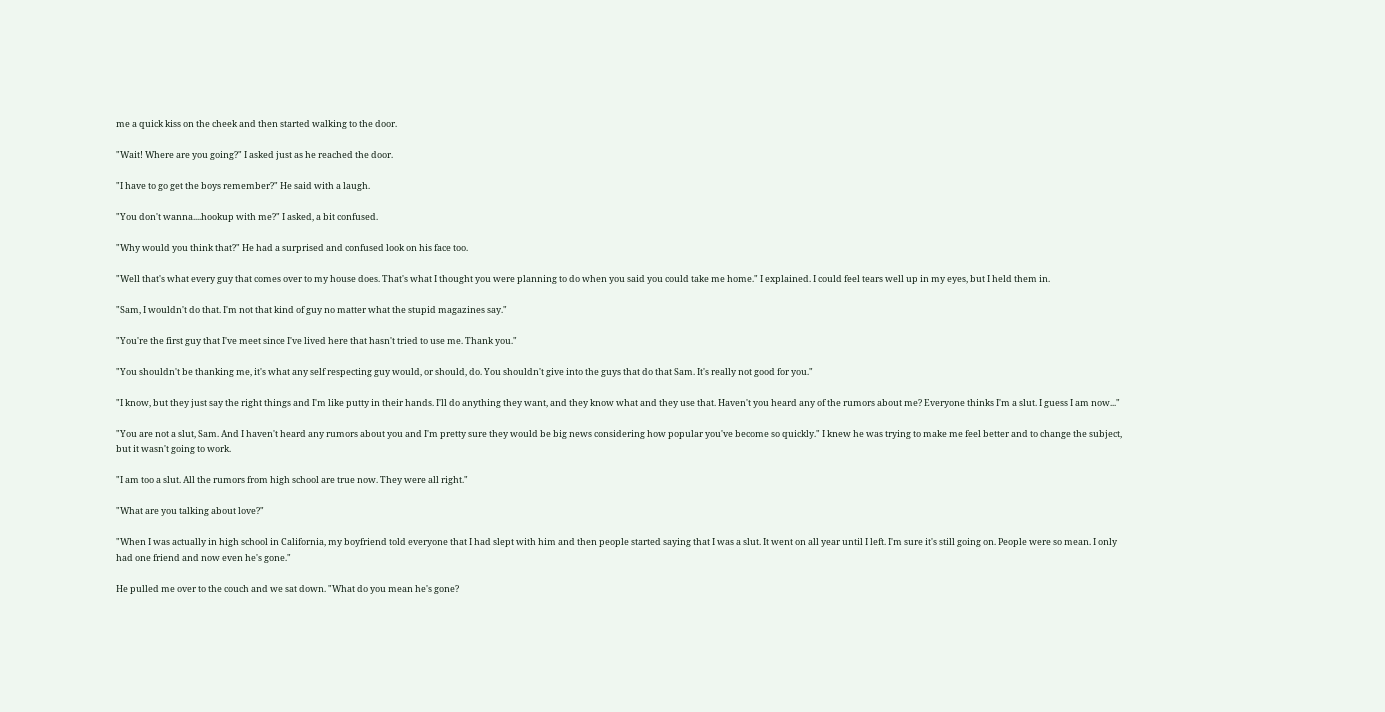me a quick kiss on the cheek and then started walking to the door.

"Wait! Where are you going?" I asked just as he reached the door.

"I have to go get the boys remember?" He said with a laugh.

"You don't wanna....hookup with me?" I asked, a bit confused.

"Why would you think that?" He had a surprised and confused look on his face too.

"Well that's what every guy that comes over to my house does. That's what I thought you were planning to do when you said you could take me home." I explained. I could feel tears well up in my eyes, but I held them in.

"Sam, I wouldn't do that. I'm not that kind of guy no matter what the stupid magazines say."

"You're the first guy that I've meet since I've lived here that hasn't tried to use me. Thank you."

"You shouldn't be thanking me, it's what any self respecting guy would, or should, do. You shouldn't give into the guys that do that Sam. It's really not good for you."

"I know, but they just say the right things and I'm like putty in their hands. I'll do anything they want, and they know what and they use that. Haven't you heard any of the rumors about me? Everyone thinks I'm a slut. I guess I am now..."

"You are not a slut, Sam. And I haven't heard any rumors about you and I'm pretty sure they would be big news considering how popular you've become so quickly." I knew he was trying to make me feel better and to change the subject, but it wasn't going to work.

"I am too a slut. All the rumors from high school are true now. They were all right."

"What are you talking about love?"

"When I was actually in high school in California, my boyfriend told everyone that I had slept with him and then people started saying that I was a slut. It went on all year until I left. I'm sure it's still going on. People were so mean. I only had one friend and now even he's gone."

He pulled me over to the couch and we sat down. "What do you mean he's gone?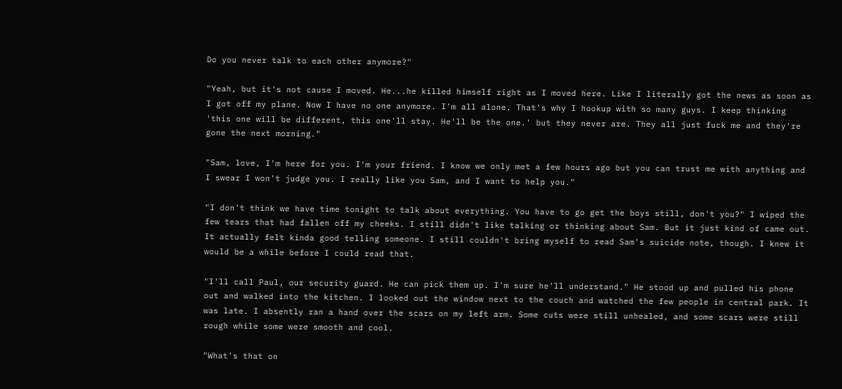Do you never talk to each other anymore?"

"Yeah, but it's not cause I moved. He...he killed himself right as I moved here. Like I literally got the news as soon as I got off my plane. Now I have no one anymore. I'm all alone. That's why I hookup with so many guys. I keep thinking 'this one will be different, this one'll stay. He'll be the one.' but they never are. They all just fuck me and they're gone the next morning."

"Sam, love, I'm here for you. I'm your friend. I know we only met a few hours ago but you can trust me with anything and I swear I won't judge you. I really like you Sam, and I want to help you."

"I don't think we have time tonight to talk about everything. You have to go get the boys still, don't you?" I wiped the few tears that had fallen off my cheeks. I still didn't like talking or thinking about Sam. But it just kind of came out. It actually felt kinda good telling someone. I still couldn't bring myself to read Sam's suicide note, though. I knew it would be a while before I could read that.

"I'll call Paul, our security guard. He can pick them up. I'm sure he'll understand." He stood up and pulled his phone out and walked into the kitchen. I looked out the window next to the couch and watched the few people in central park. It was late. I absently ran a hand over the scars on my left arm. Some cuts were still unhealed, and some scars were still rough while some were smooth and cool.

"What's that on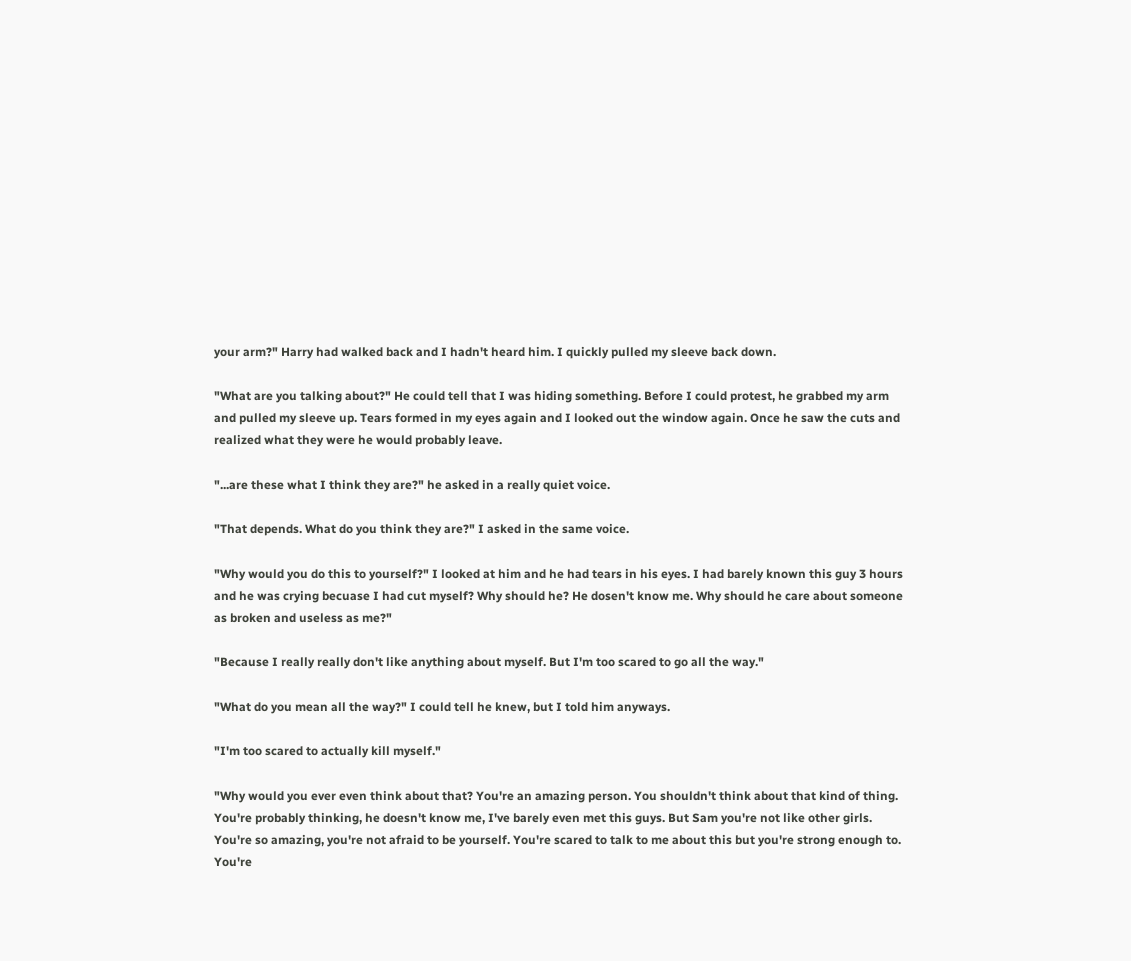your arm?" Harry had walked back and I hadn't heard him. I quickly pulled my sleeve back down.

"What are you talking about?" He could tell that I was hiding something. Before I could protest, he grabbed my arm and pulled my sleeve up. Tears formed in my eyes again and I looked out the window again. Once he saw the cuts and realized what they were he would probably leave.

"...are these what I think they are?" he asked in a really quiet voice.

"That depends. What do you think they are?" I asked in the same voice.

"Why would you do this to yourself?" I looked at him and he had tears in his eyes. I had barely known this guy 3 hours and he was crying becuase I had cut myself? Why should he? He dosen't know me. Why should he care about someone as broken and useless as me?"

"Because I really really don't like anything about myself. But I'm too scared to go all the way."

"What do you mean all the way?" I could tell he knew, but I told him anyways.

"I'm too scared to actually kill myself."

"Why would you ever even think about that? You're an amazing person. You shouldn't think about that kind of thing. You're probably thinking, he doesn't know me, I've barely even met this guys. But Sam you're not like other girls. You're so amazing, you're not afraid to be yourself. You're scared to talk to me about this but you're strong enough to. You're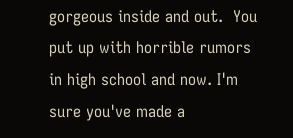gorgeous inside and out.  You put up with horrible rumors in high school and now. I'm sure you've made a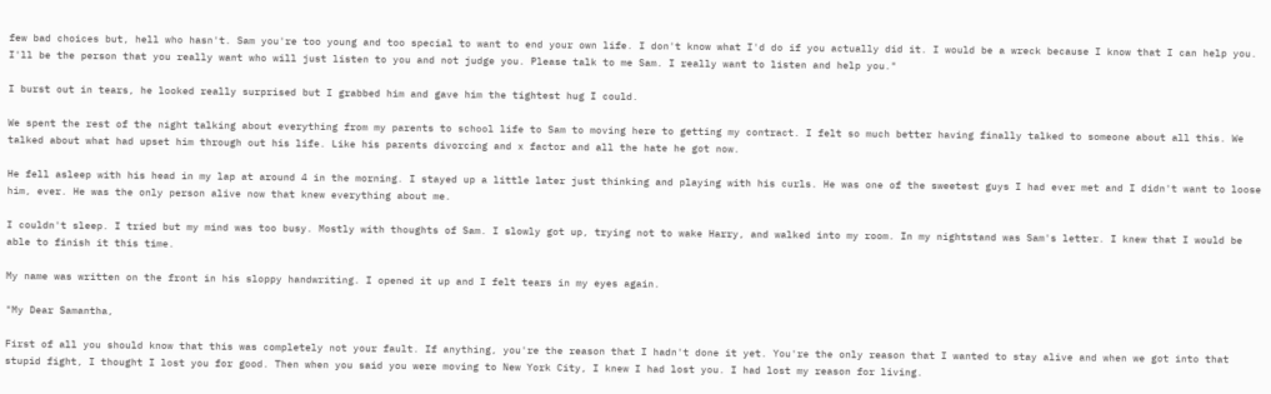few bad choices but, hell who hasn't. Sam you're too young and too special to want to end your own life. I don't know what I'd do if you actually did it. I would be a wreck because I know that I can help you. I'll be the person that you really want who will just listen to you and not judge you. Please talk to me Sam. I really want to listen and help you."

I burst out in tears, he looked really surprised but I grabbed him and gave him the tightest hug I could.

We spent the rest of the night talking about everything from my parents to school life to Sam to moving here to getting my contract. I felt so much better having finally talked to someone about all this. We talked about what had upset him through out his life. Like his parents divorcing and x factor and all the hate he got now.

He fell asleep with his head in my lap at around 4 in the morning. I stayed up a little later just thinking and playing with his curls. He was one of the sweetest guys I had ever met and I didn't want to loose him, ever. He was the only person alive now that knew everything about me.

I couldn't sleep. I tried but my mind was too busy. Mostly with thoughts of Sam. I slowly got up, trying not to wake Harry, and walked into my room. In my nightstand was Sam's letter. I knew that I would be able to finish it this time.

My name was written on the front in his sloppy handwriting. I opened it up and I felt tears in my eyes again.

"My Dear Samantha,

First of all you should know that this was completely not your fault. If anything, you're the reason that I hadn't done it yet. You're the only reason that I wanted to stay alive and when we got into that stupid fight, I thought I lost you for good. Then when you said you were moving to New York City, I knew I had lost you. I had lost my reason for living.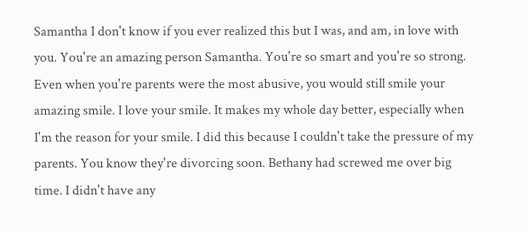Samantha I don't know if you ever realized this but I was, and am, in love with you. You're an amazing person Samantha. You're so smart and you're so strong. Even when you're parents were the most abusive, you would still smile your amazing smile. I love your smile. It makes my whole day better, especially when I'm the reason for your smile. I did this because I couldn't take the pressure of my parents. You know they're divorcing soon. Bethany had screwed me over big time. I didn't have any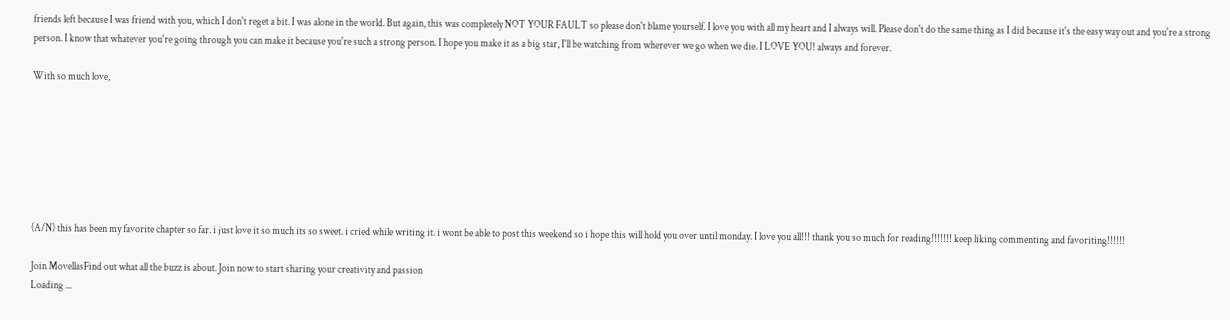friends left because I was friend with you, which I don't reget a bit. I was alone in the world. But again, this was completely NOT YOUR FAULT so please don't blame yourself. I love you with all my heart and I always will. Please don't do the same thing as I did because it's the easy way out and you're a strong person. I know that whatever you're going through you can make it because you're such a strong person. I hope you make it as a big star, I'll be watching from wherever we go when we die. I LOVE YOU! always and forever.

With so much love,







(A/N) this has been my favorite chapter so far. i just love it so much its so sweet. i cried while writing it. i wont be able to post this weekend so i hope this will hold you over until monday. I love you all!!! thank you so much for reading!!!!!!! keep liking commenting and favoriting!!!!!!

Join MovellasFind out what all the buzz is about. Join now to start sharing your creativity and passion
Loading ...